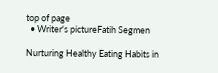top of page
  • Writer's pictureFatih Segmen

Nurturing Healthy Eating Habits in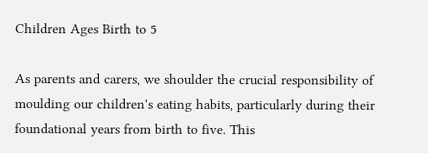Children Ages Birth to 5

As parents and carers, we shoulder the crucial responsibility of moulding our children's eating habits, particularly during their foundational years from birth to five. This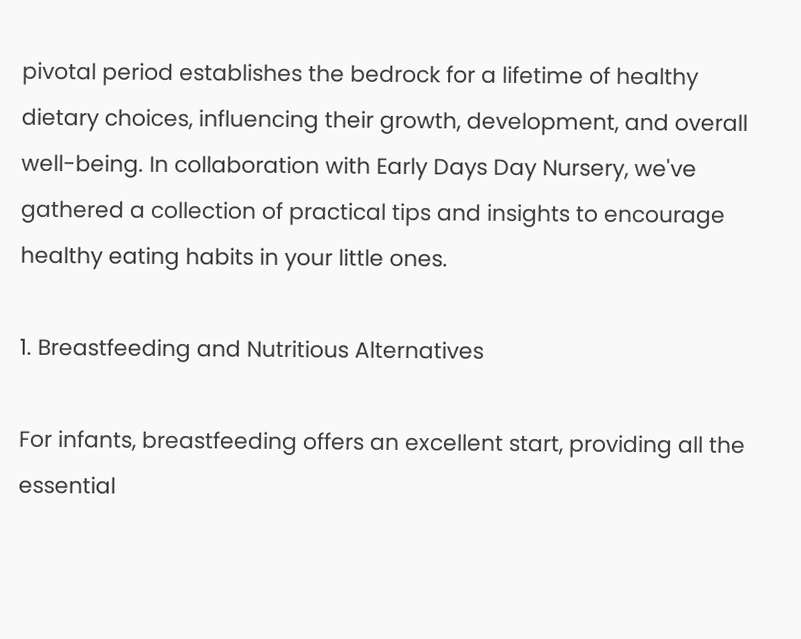pivotal period establishes the bedrock for a lifetime of healthy dietary choices, influencing their growth, development, and overall well-being. In collaboration with Early Days Day Nursery, we've gathered a collection of practical tips and insights to encourage healthy eating habits in your little ones.

1. Breastfeeding and Nutritious Alternatives

For infants, breastfeeding offers an excellent start, providing all the essential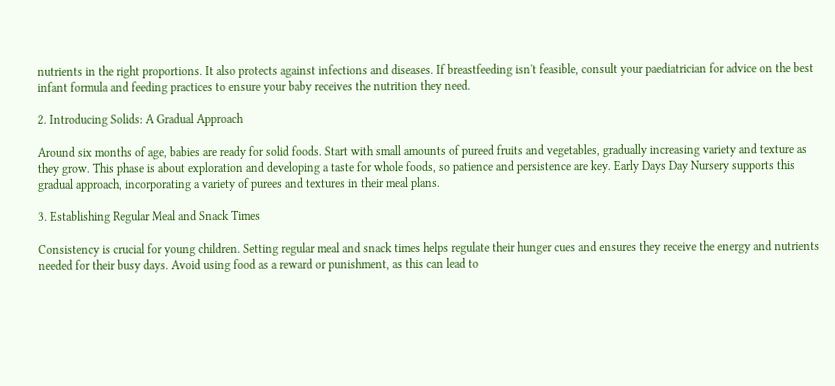nutrients in the right proportions. It also protects against infections and diseases. If breastfeeding isn't feasible, consult your paediatrician for advice on the best infant formula and feeding practices to ensure your baby receives the nutrition they need.

2. Introducing Solids: A Gradual Approach

Around six months of age, babies are ready for solid foods. Start with small amounts of pureed fruits and vegetables, gradually increasing variety and texture as they grow. This phase is about exploration and developing a taste for whole foods, so patience and persistence are key. Early Days Day Nursery supports this gradual approach, incorporating a variety of purees and textures in their meal plans.

3. Establishing Regular Meal and Snack Times

Consistency is crucial for young children. Setting regular meal and snack times helps regulate their hunger cues and ensures they receive the energy and nutrients needed for their busy days. Avoid using food as a reward or punishment, as this can lead to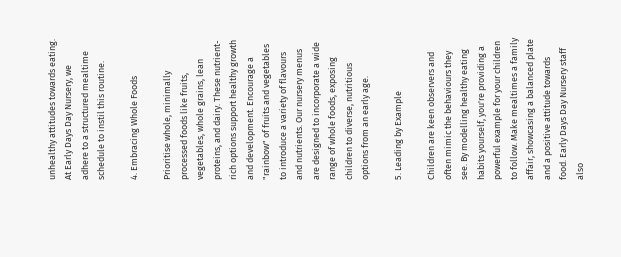unhealthy attitudes towards eating. At Early Days Day Nursery, we adhere to a structured mealtime schedule to instil this routine.

4. Embracing Whole Foods

Prioritise whole, minimally processed foods like fruits, vegetables, whole grains, lean proteins, and dairy. These nutrient-rich options support healthy growth and development. Encourage a "rainbow" of fruits and vegetables to introduce a variety of flavours and nutrients. Our nursery menus are designed to incorporate a wide range of whole foods, exposing children to diverse, nutritious options from an early age.

5. Leading by Example

Children are keen observers and often mimic the behaviours they see. By modelling healthy eating habits yourself, you're providing a powerful example for your children to follow. Make mealtimes a family affair, showcasing a balanced plate and a positive attitude towards food. Early Days Day Nursery staff also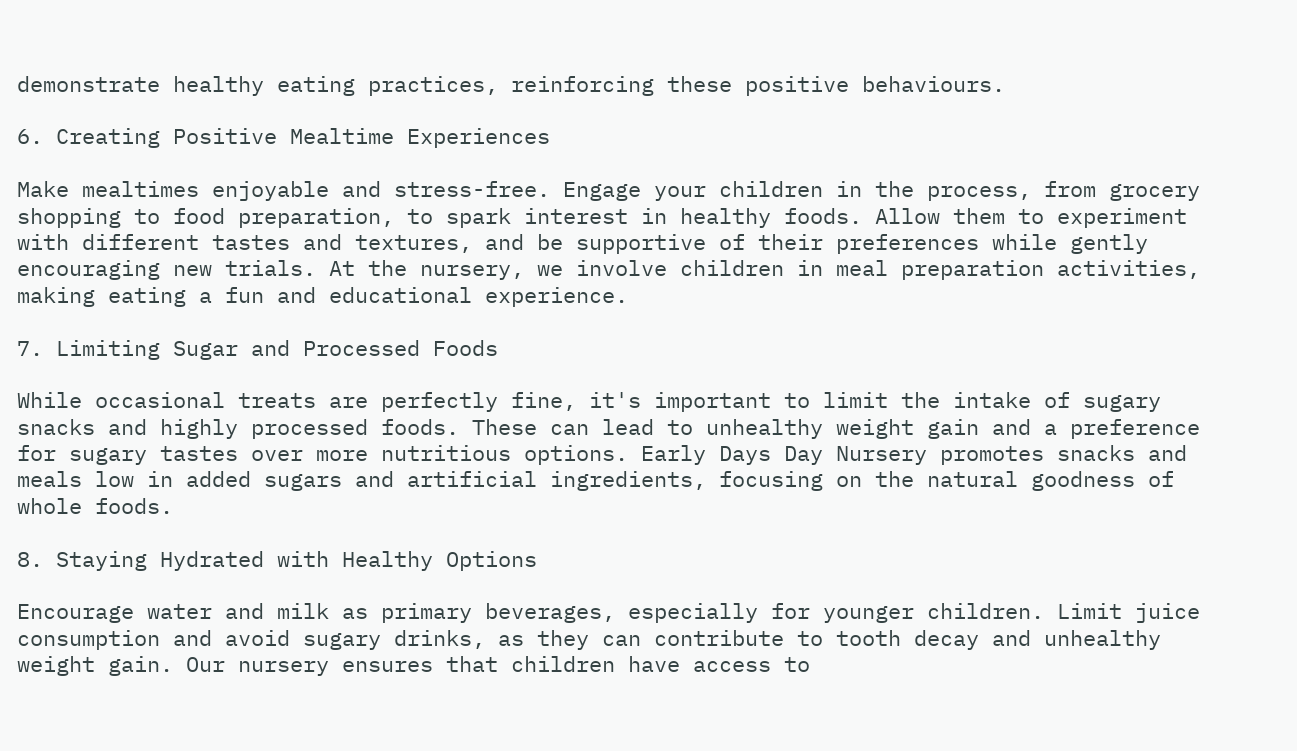demonstrate healthy eating practices, reinforcing these positive behaviours.

6. Creating Positive Mealtime Experiences

Make mealtimes enjoyable and stress-free. Engage your children in the process, from grocery shopping to food preparation, to spark interest in healthy foods. Allow them to experiment with different tastes and textures, and be supportive of their preferences while gently encouraging new trials. At the nursery, we involve children in meal preparation activities, making eating a fun and educational experience.

7. Limiting Sugar and Processed Foods

While occasional treats are perfectly fine, it's important to limit the intake of sugary snacks and highly processed foods. These can lead to unhealthy weight gain and a preference for sugary tastes over more nutritious options. Early Days Day Nursery promotes snacks and meals low in added sugars and artificial ingredients, focusing on the natural goodness of whole foods.

8. Staying Hydrated with Healthy Options

Encourage water and milk as primary beverages, especially for younger children. Limit juice consumption and avoid sugary drinks, as they can contribute to tooth decay and unhealthy weight gain. Our nursery ensures that children have access to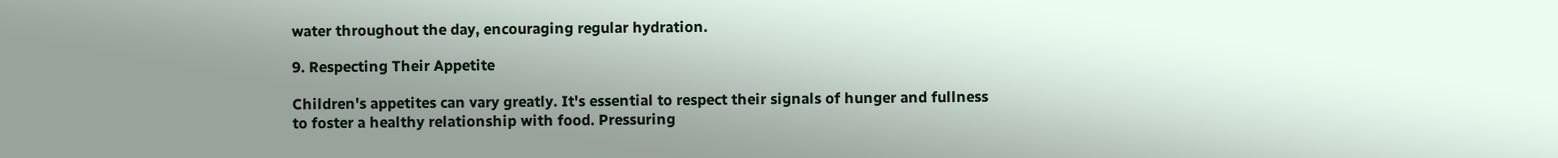water throughout the day, encouraging regular hydration.

9. Respecting Their Appetite

Children's appetites can vary greatly. It's essential to respect their signals of hunger and fullness to foster a healthy relationship with food. Pressuring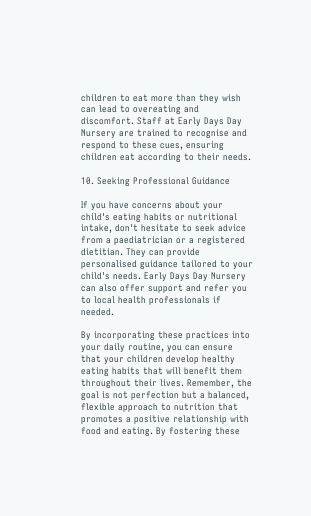children to eat more than they wish can lead to overeating and discomfort. Staff at Early Days Day Nursery are trained to recognise and respond to these cues, ensuring children eat according to their needs.

10. Seeking Professional Guidance

If you have concerns about your child's eating habits or nutritional intake, don't hesitate to seek advice from a paediatrician or a registered dietitian. They can provide personalised guidance tailored to your child's needs. Early Days Day Nursery can also offer support and refer you to local health professionals if needed.

By incorporating these practices into your daily routine, you can ensure that your children develop healthy eating habits that will benefit them throughout their lives. Remember, the goal is not perfection but a balanced, flexible approach to nutrition that promotes a positive relationship with food and eating. By fostering these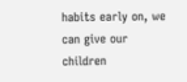habits early on, we can give our children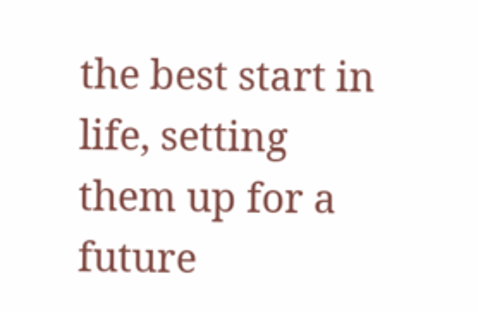the best start in life, setting them up for a future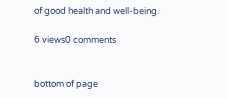of good health and well-being.

6 views0 comments


bottom of page